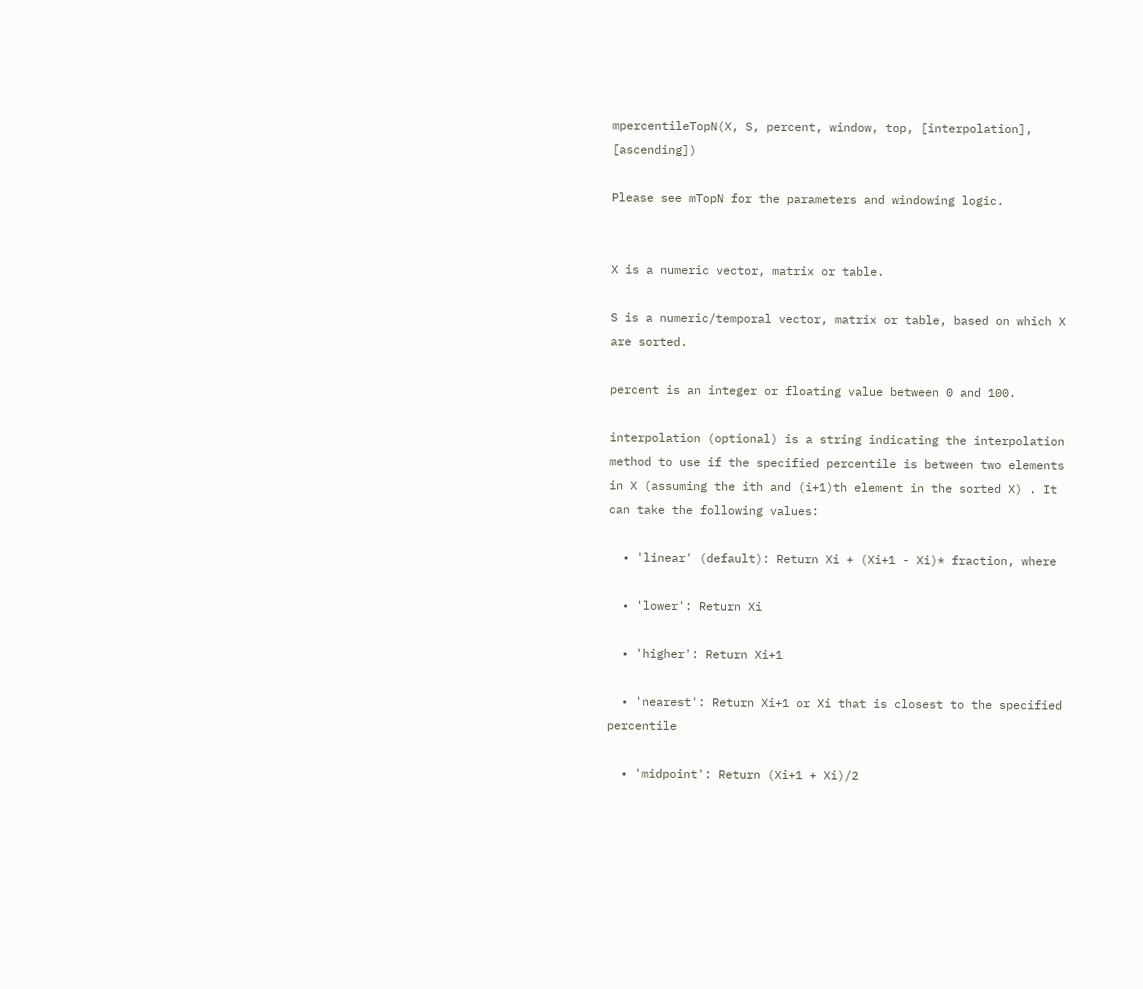mpercentileTopN(X, S, percent, window, top, [interpolation], [ascending])

Please see mTopN for the parameters and windowing logic.


X is a numeric vector, matrix or table.

S is a numeric/temporal vector, matrix or table, based on which X are sorted.

percent is an integer or floating value between 0 and 100.

interpolation (optional) is a string indicating the interpolation method to use if the specified percentile is between two elements in X (assuming the ith and (i+1)th element in the sorted X) . It can take the following values:

  • 'linear' (default): Return Xi + (Xi+1 - Xi)* fraction, where

  • 'lower': Return Xi

  • 'higher': Return Xi+1

  • 'nearest': Return Xi+1 or Xi that is closest to the specified percentile

  • 'midpoint': Return (Xi+1 + Xi)/2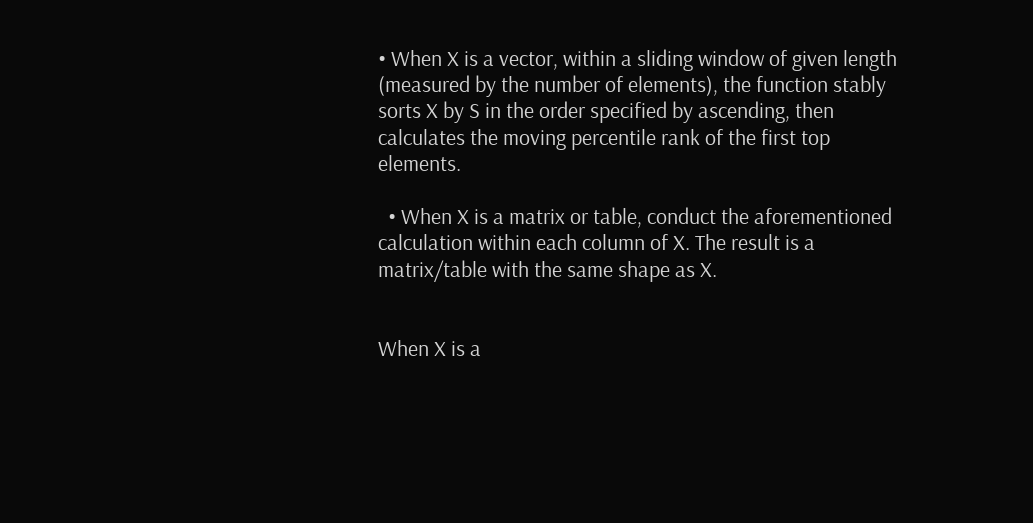• When X is a vector, within a sliding window of given length (measured by the number of elements), the function stably sorts X by S in the order specified by ascending, then calculates the moving percentile rank of the first top elements.

  • When X is a matrix or table, conduct the aforementioned calculation within each column of X. The result is a matrix/table with the same shape as X.


When X is a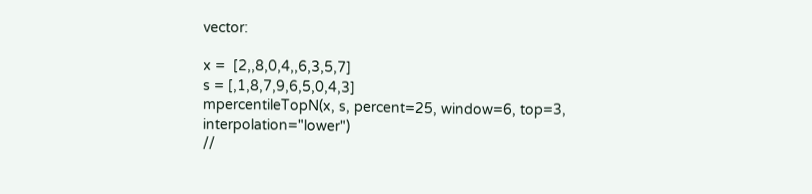vector:

x =  [2,,8,0,4,,6,3,5,7]
s = [,1,8,7,9,6,5,0,4,3]
mpercentileTopN(x, s, percent=25, window=6, top=3, interpolation="lower")
//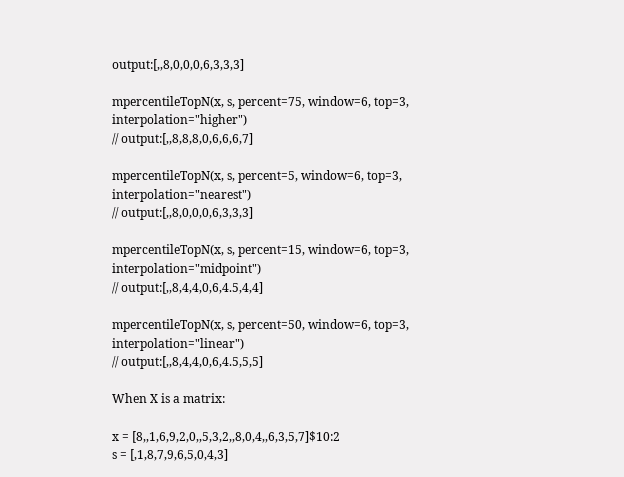output:[,,8,0,0,0,6,3,3,3]

mpercentileTopN(x, s, percent=75, window=6, top=3, interpolation="higher")
// output:[,,8,8,8,0,6,6,6,7]

mpercentileTopN(x, s, percent=5, window=6, top=3, interpolation="nearest")
// output:[,,8,0,0,0,6,3,3,3]

mpercentileTopN(x, s, percent=15, window=6, top=3, interpolation="midpoint")
// output:[,,8,4,4,0,6,4.5,4,4]

mpercentileTopN(x, s, percent=50, window=6, top=3, interpolation="linear")
// output:[,,8,4,4,0,6,4.5,5,5]

When X is a matrix:

x = [8,,1,6,9,2,0,,5,3,2,,8,0,4,,6,3,5,7]$10:2
s = [,1,8,7,9,6,5,0,4,3]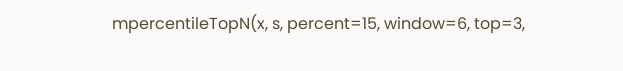mpercentileTopN(x, s, percent=15, window=6, top=3,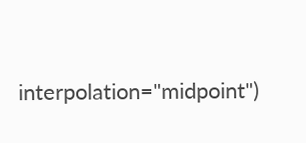interpolation="midpoint")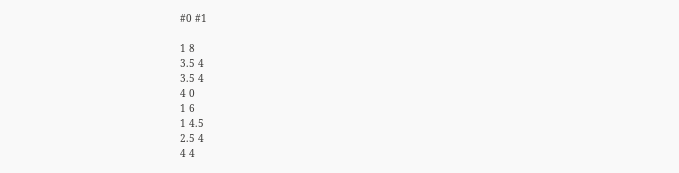#0 #1

1 8
3.5 4
3.5 4
4 0
1 6
1 4.5
2.5 4
4 4